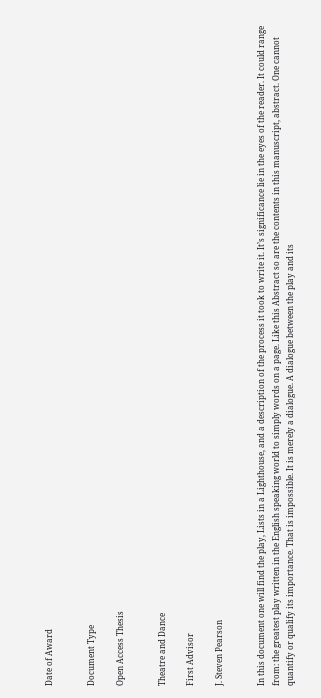Date of Award


Document Type

Open Access Thesis


Theatre and Dance

First Advisor

J. Steven Pearson


In this document one will find the play, Lists in a Lighthouse, and a description of the process it took to write it. It’s significance lie in the eyes of the reader. It could range from: the greatest play written in the English speaking world to simply words on a page. Like this Abstract so are the contents in this manuscript, abstract. One cannot quantify or qualify its importance. That is impossible. It is merely a dialogue. A dialogue between the play and its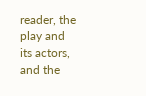reader, the play and its actors, and the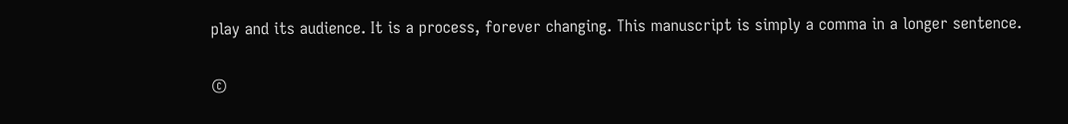play and its audience. It is a process, forever changing. This manuscript is simply a comma in a longer sentence.


©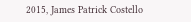2015, James Patrick Costello